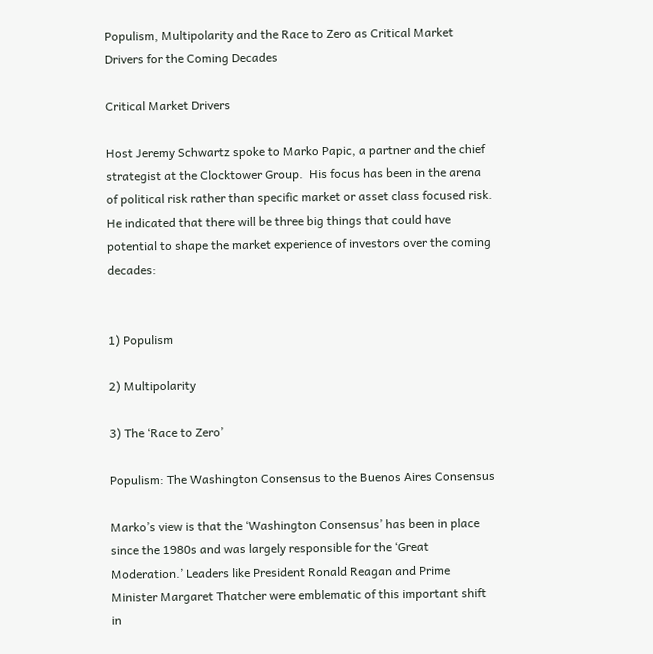Populism, Multipolarity and the Race to Zero as Critical Market Drivers for the Coming Decades

Critical Market Drivers

Host Jeremy Schwartz spoke to Marko Papic, a partner and the chief strategist at the Clocktower Group.  His focus has been in the arena of political risk rather than specific market or asset class focused risk. He indicated that there will be three big things that could have potential to shape the market experience of investors over the coming decades:


1) Populism

2) Multipolarity

3) The ‘Race to Zero’

Populism: The Washington Consensus to the Buenos Aires Consensus

Marko’s view is that the ‘Washington Consensus’ has been in place since the 1980s and was largely responsible for the ‘Great Moderation.’ Leaders like President Ronald Reagan and Prime Minister Margaret Thatcher were emblematic of this important shift in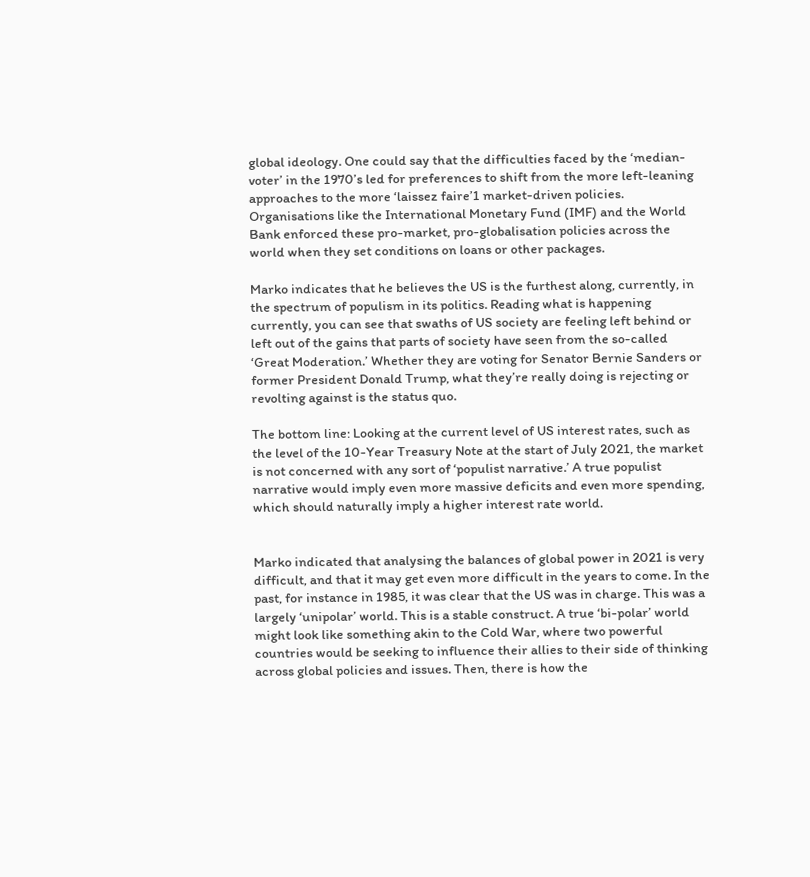global ideology. One could say that the difficulties faced by the ‘median-voter’ in the 1970’s led for preferences to shift from the more left-leaning approaches to the more ‘laissez faire’1 market-driven policies. Organisations like the International Monetary Fund (IMF) and the World Bank enforced these pro-market, pro-globalisation policies across the world when they set conditions on loans or other packages.

Marko indicates that he believes the US is the furthest along, currently, in the spectrum of populism in its politics. Reading what is happening currently, you can see that swaths of US society are feeling left behind or left out of the gains that parts of society have seen from the so-called ‘Great Moderation.’ Whether they are voting for Senator Bernie Sanders or former President Donald Trump, what they’re really doing is rejecting or revolting against is the status quo.

The bottom line: Looking at the current level of US interest rates, such as the level of the 10-Year Treasury Note at the start of July 2021, the market is not concerned with any sort of ‘populist narrative.’ A true populist narrative would imply even more massive deficits and even more spending, which should naturally imply a higher interest rate world.


Marko indicated that analysing the balances of global power in 2021 is very difficult, and that it may get even more difficult in the years to come. In the past, for instance in 1985, it was clear that the US was in charge. This was a largely ‘unipolar’ world. This is a stable construct. A true ‘bi-polar’ world might look like something akin to the Cold War, where two powerful countries would be seeking to influence their allies to their side of thinking across global policies and issues. Then, there is how the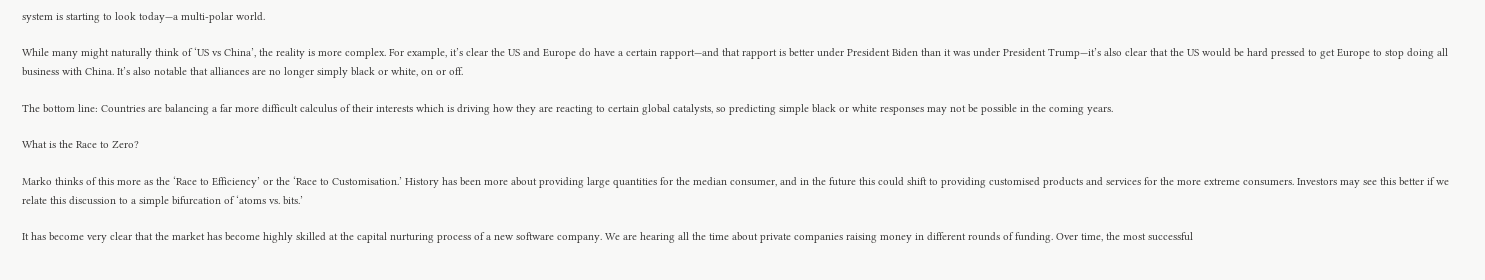system is starting to look today—a multi-polar world.

While many might naturally think of ‘US vs China’, the reality is more complex. For example, it’s clear the US and Europe do have a certain rapport—and that rapport is better under President Biden than it was under President Trump—it’s also clear that the US would be hard pressed to get Europe to stop doing all business with China. It’s also notable that alliances are no longer simply black or white, on or off.

The bottom line: Countries are balancing a far more difficult calculus of their interests which is driving how they are reacting to certain global catalysts, so predicting simple black or white responses may not be possible in the coming years.

What is the Race to Zero?

Marko thinks of this more as the ‘Race to Efficiency’ or the ‘Race to Customisation.’ History has been more about providing large quantities for the median consumer, and in the future this could shift to providing customised products and services for the more extreme consumers. Investors may see this better if we relate this discussion to a simple bifurcation of ‘atoms vs. bits.’

It has become very clear that the market has become highly skilled at the capital nurturing process of a new software company. We are hearing all the time about private companies raising money in different rounds of funding. Over time, the most successful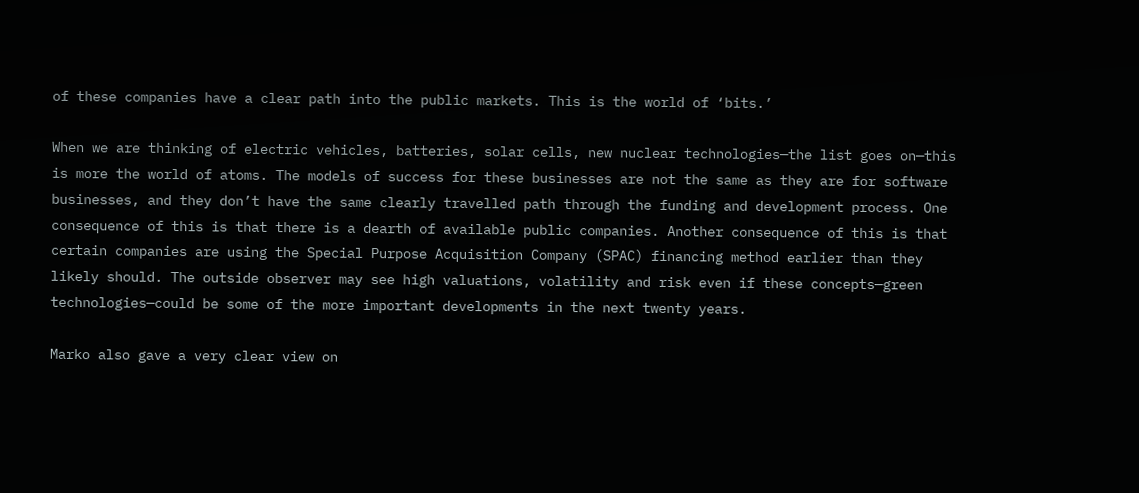of these companies have a clear path into the public markets. This is the world of ‘bits.’

When we are thinking of electric vehicles, batteries, solar cells, new nuclear technologies—the list goes on—this is more the world of atoms. The models of success for these businesses are not the same as they are for software businesses, and they don’t have the same clearly travelled path through the funding and development process. One consequence of this is that there is a dearth of available public companies. Another consequence of this is that certain companies are using the Special Purpose Acquisition Company (SPAC) financing method earlier than they likely should. The outside observer may see high valuations, volatility and risk even if these concepts—green technologies—could be some of the more important developments in the next twenty years.

Marko also gave a very clear view on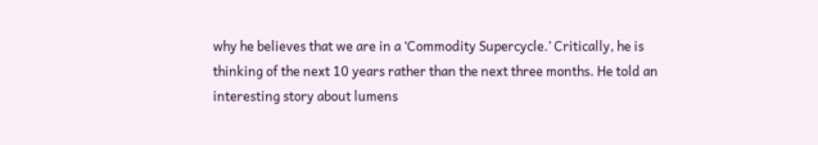why he believes that we are in a ‘Commodity Supercycle.’ Critically, he is thinking of the next 10 years rather than the next three months. He told an interesting story about lumens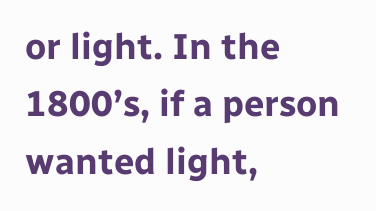or light. In the 1800’s, if a person wanted light,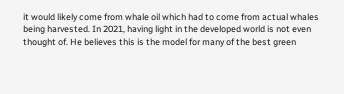it would likely come from whale oil which had to come from actual whales being harvested. In 2021, having light in the developed world is not even thought of. He believes this is the model for many of the best green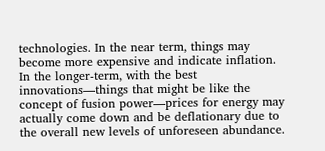technologies. In the near term, things may become more expensive and indicate inflation. In the longer-term, with the best innovations—things that might be like the concept of fusion power—prices for energy may actually come down and be deflationary due to the overall new levels of unforeseen abundance.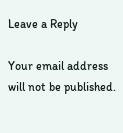Leave a Reply

Your email address will not be published.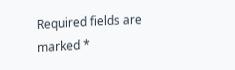Required fields are marked *